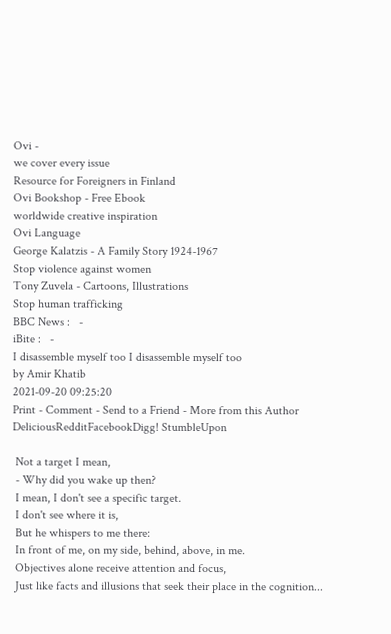Ovi -
we cover every issue
Resource for Foreigners in Finland
Ovi Bookshop - Free Ebook
worldwide creative inspiration
Ovi Language
George Kalatzis - A Family Story 1924-1967
Stop violence against women
Tony Zuvela - Cartoons, Illustrations
Stop human trafficking
BBC News :   -
iBite :   -
I disassemble myself too I disassemble myself too
by Amir Khatib
2021-09-20 09:25:20
Print - Comment - Send to a Friend - More from this Author
DeliciousRedditFacebookDigg! StumbleUpon

 Not a target I mean,
 - Why did you wake up then?
 I mean, I don't see a specific target.
 I don't see where it is,
 But he whispers to me there:
 In front of me, on my side, behind, above, in me.
 Objectives alone receive attention and focus,
 Just like facts and illusions that seek their place in the cognition...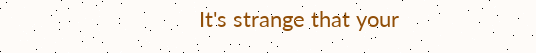It's strange that your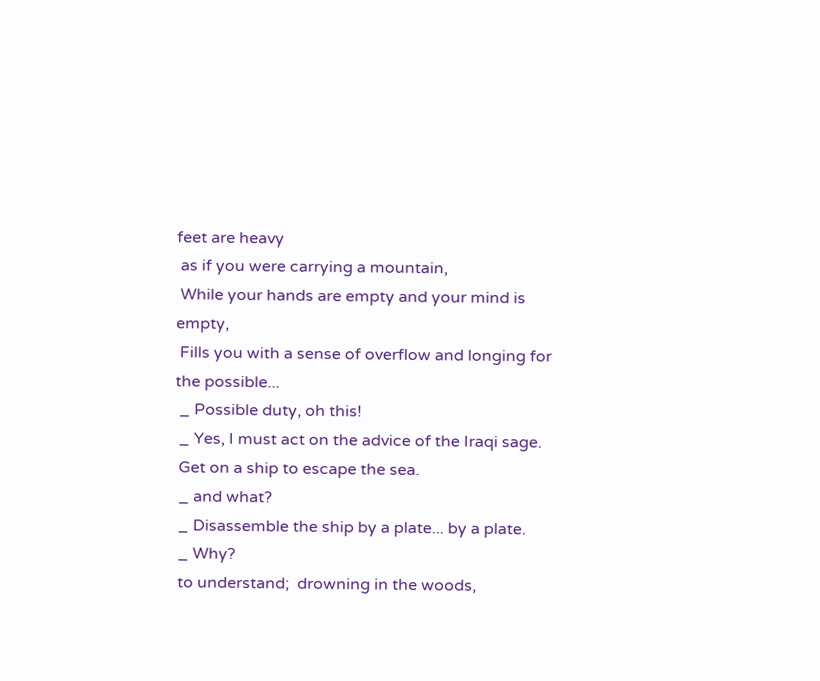feet are heavy
 as if you were carrying a mountain,
 While your hands are empty and your mind is empty,
 Fills you with a sense of overflow and longing for the possible...
 _ Possible duty, oh this!
 _ Yes, I must act on the advice of the Iraqi sage.
 Get on a ship to escape the sea.
 _ and what?
 _ Disassemble the ship by a plate... by a plate.
 _ Why?
 to understand;  drowning in the woods,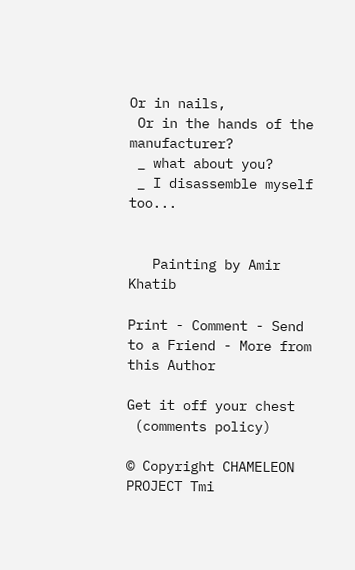Or in nails,
 Or in the hands of the manufacturer?
 _ what about you?
 _ I disassemble myself too...


   Painting by Amir Khatib

Print - Comment - Send to a Friend - More from this Author

Get it off your chest
 (comments policy)

© Copyright CHAMELEON PROJECT Tmi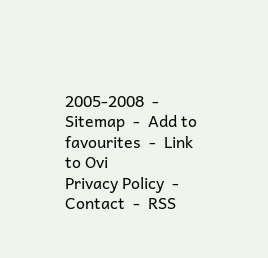2005-2008  -  Sitemap  -  Add to favourites  -  Link to Ovi
Privacy Policy  -  Contact  -  RSS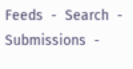Feeds  -  Search  -  Submissions  -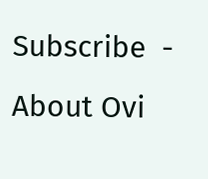Subscribe  -  About Ovi